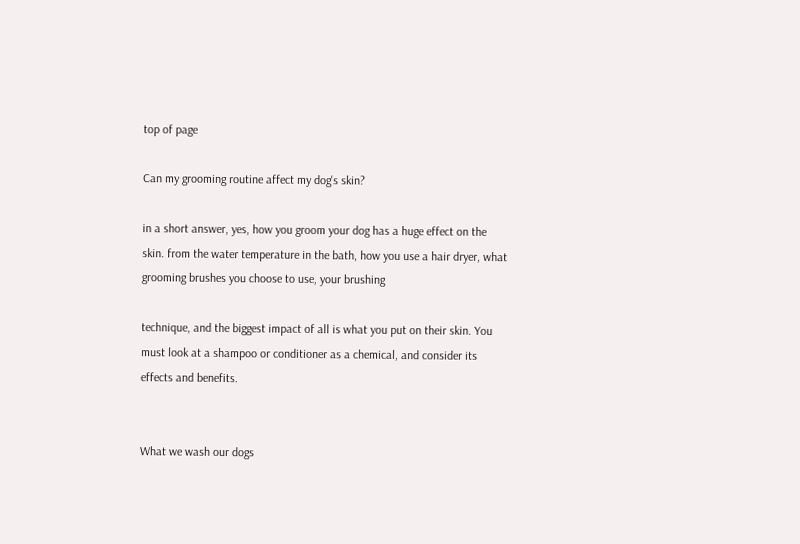top of page

Can my grooming routine affect my dog's skin?

in a short answer, yes, how you groom your dog has a huge effect on the skin. from the water temperature in the bath, how you use a hair dryer, what grooming brushes you choose to use, your brushing

technique, and the biggest impact of all is what you put on their skin. You must look at a shampoo or conditioner as a chemical, and consider its effects and benefits.


What we wash our dogs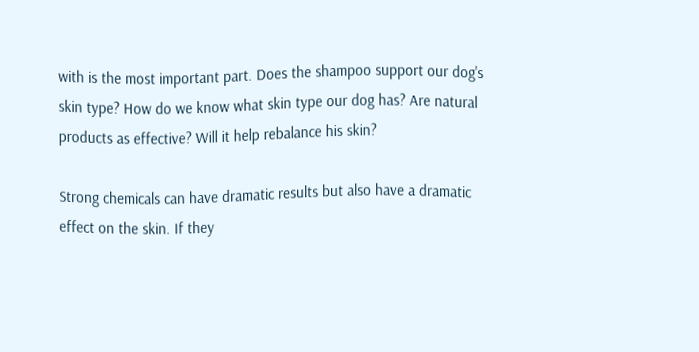with is the most important part. Does the shampoo support our dog's skin type? How do we know what skin type our dog has? Are natural products as effective? Will it help rebalance his skin?

Strong chemicals can have dramatic results but also have a dramatic effect on the skin. If they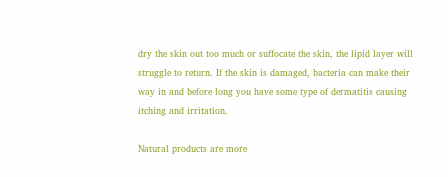dry the skin out too much or suffocate the skin, the lipid layer will struggle to return. If the skin is damaged, bacteria can make their way in and before long you have some type of dermatitis causing itching and irritation.

Natural products are more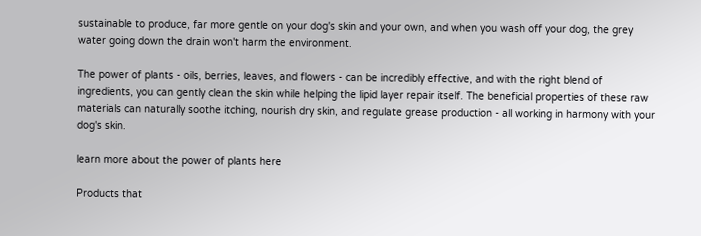sustainable to produce, far more gentle on your dog's skin and your own, and when you wash off your dog, the grey water going down the drain won't harm the environment.

The power of plants - oils, berries, leaves, and flowers - can be incredibly effective, and with the right blend of ingredients, you can gently clean the skin while helping the lipid layer repair itself. The beneficial properties of these raw materials can naturally soothe itching, nourish dry skin, and regulate grease production - all working in harmony with your dog's skin.

learn more about the power of plants here

Products that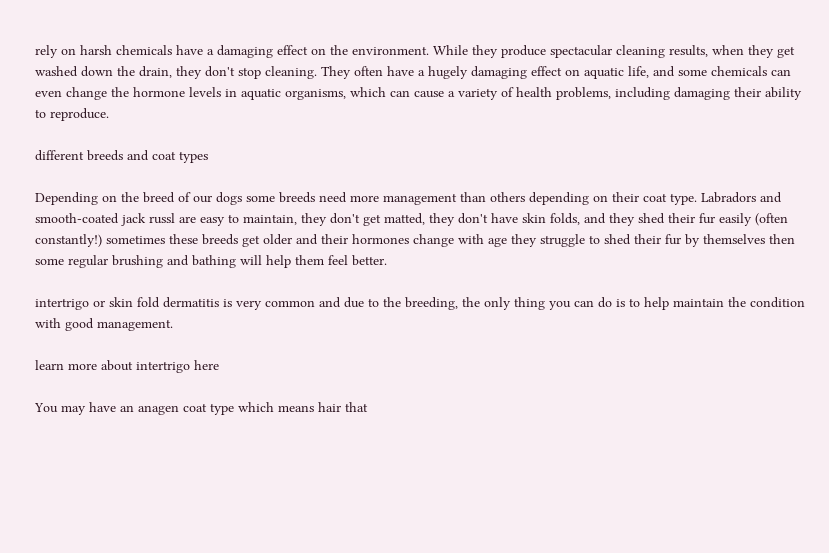rely on harsh chemicals have a damaging effect on the environment. While they produce spectacular cleaning results, when they get washed down the drain, they don't stop cleaning. They often have a hugely damaging effect on aquatic life, and some chemicals can even change the hormone levels in aquatic organisms, which can cause a variety of health problems, including damaging their ability to reproduce.

different breeds and coat types

Depending on the breed of our dogs some breeds need more management than others depending on their coat type. Labradors and smooth-coated jack russl are easy to maintain, they don't get matted, they don't have skin folds, and they shed their fur easily (often constantly!) sometimes these breeds get older and their hormones change with age they struggle to shed their fur by themselves then some regular brushing and bathing will help them feel better.

intertrigo or skin fold dermatitis is very common and due to the breeding, the only thing you can do is to help maintain the condition with good management.

learn more about intertrigo here

You may have an anagen coat type which means hair that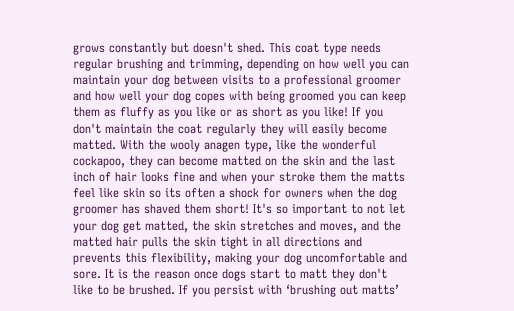grows constantly but doesn't shed. This coat type needs regular brushing and trimming, depending on how well you can maintain your dog between visits to a professional groomer and how well your dog copes with being groomed you can keep them as fluffy as you like or as short as you like! If you don't maintain the coat regularly they will easily become matted. With the wooly anagen type, like the wonderful cockapoo, they can become matted on the skin and the last inch of hair looks fine and when your stroke them the matts feel like skin so its often a shock for owners when the dog groomer has shaved them short! It's so important to not let your dog get matted, the skin stretches and moves, and the matted hair pulls the skin tight in all directions and prevents this flexibility, making your dog uncomfortable and sore. It is the reason once dogs start to matt they don't like to be brushed. If you persist with ‘brushing out matts’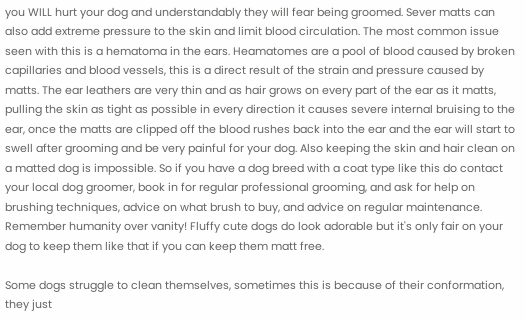you WILL hurt your dog and understandably they will fear being groomed. Sever matts can also add extreme pressure to the skin and limit blood circulation. The most common issue seen with this is a hematoma in the ears. Heamatomes are a pool of blood caused by broken capillaries and blood vessels, this is a direct result of the strain and pressure caused by matts. The ear leathers are very thin and as hair grows on every part of the ear as it matts, pulling the skin as tight as possible in every direction it causes severe internal bruising to the ear, once the matts are clipped off the blood rushes back into the ear and the ear will start to swell after grooming and be very painful for your dog. Also keeping the skin and hair clean on a matted dog is impossible. So if you have a dog breed with a coat type like this do contact your local dog groomer, book in for regular professional grooming, and ask for help on brushing techniques, advice on what brush to buy, and advice on regular maintenance. Remember humanity over vanity! Fluffy cute dogs do look adorable but it's only fair on your dog to keep them like that if you can keep them matt free.

Some dogs struggle to clean themselves, sometimes this is because of their conformation, they just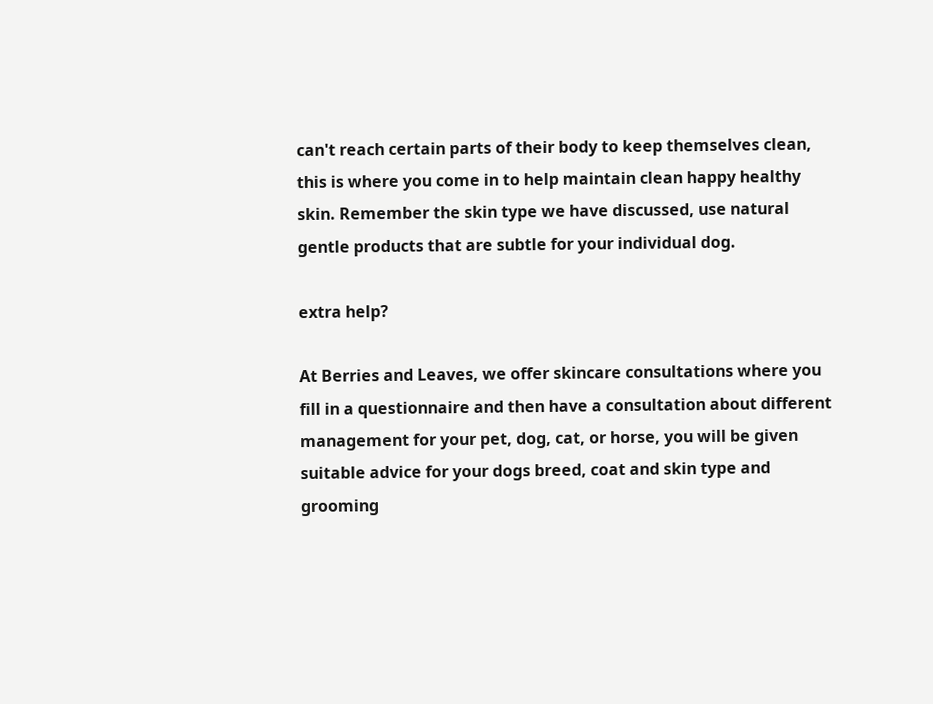can't reach certain parts of their body to keep themselves clean, this is where you come in to help maintain clean happy healthy skin. Remember the skin type we have discussed, use natural gentle products that are subtle for your individual dog.

extra help?

At Berries and Leaves, we offer skincare consultations where you fill in a questionnaire and then have a consultation about different management for your pet, dog, cat, or horse, you will be given suitable advice for your dogs breed, coat and skin type and grooming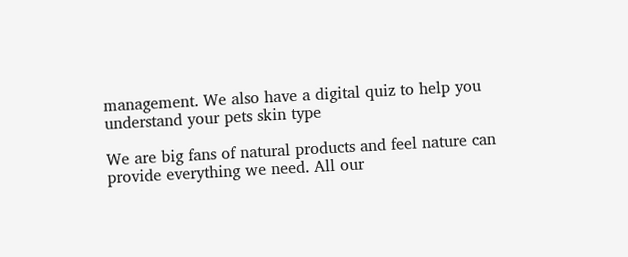management. We also have a digital quiz to help you understand your pets skin type

We are big fans of natural products and feel nature can provide everything we need. All our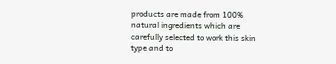products are made from 100% natural ingredients which are carefully selected to work this skin type and to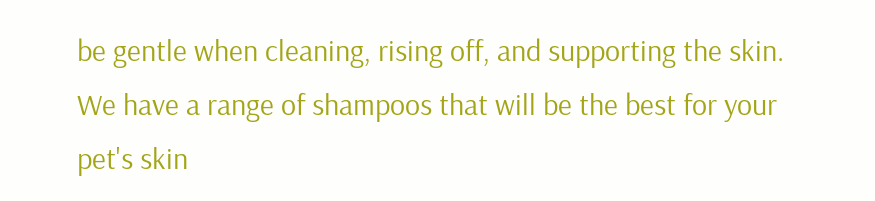be gentle when cleaning, rising off, and supporting the skin. We have a range of shampoos that will be the best for your pet's skin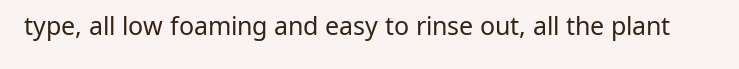type, all low foaming and easy to rinse out, all the plant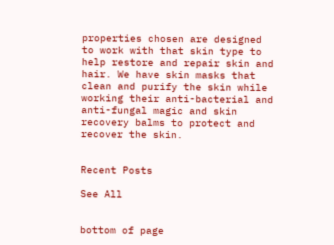properties chosen are designed to work with that skin type to help restore and repair skin and hair. We have skin masks that clean and purify the skin while working their anti-bacterial and anti-fungal magic and skin recovery balms to protect and recover the skin.


Recent Posts

See All


bottom of page